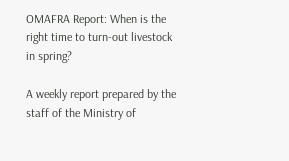OMAFRA Report: When is the right time to turn-out livestock in spring?

A weekly report prepared by the staff of the Ministry of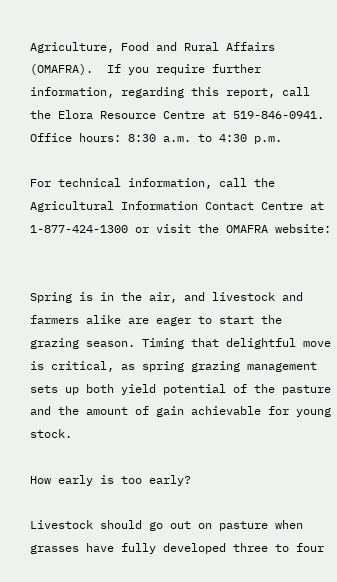Agriculture, Food and Rural Affairs (OMAFRA).  If you require further information, regarding this report, call the Elora Resource Centre at 519-846-0941.  Office hours: 8:30 a.m. to 4:30 p.m.

For technical information, call the Agricultural Information Contact Centre at 1-877-424-1300 or visit the OMAFRA website:


Spring is in the air, and livestock and farmers alike are eager to start the grazing season. Timing that delightful move is critical, as spring grazing management sets up both yield potential of the pasture and the amount of gain achievable for young stock.

How early is too early?

Livestock should go out on pasture when grasses have fully developed three to four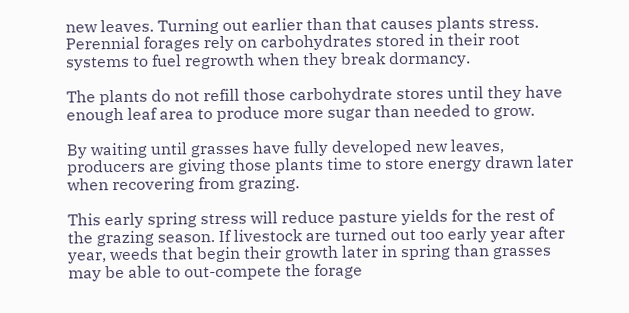new leaves. Turning out earlier than that causes plants stress. Perennial forages rely on carbohydrates stored in their root systems to fuel regrowth when they break dormancy.

The plants do not refill those carbohydrate stores until they have enough leaf area to produce more sugar than needed to grow.

By waiting until grasses have fully developed new leaves, producers are giving those plants time to store energy drawn later when recovering from grazing.

This early spring stress will reduce pasture yields for the rest of the grazing season. If livestock are turned out too early year after year, weeds that begin their growth later in spring than grasses may be able to out-compete the forage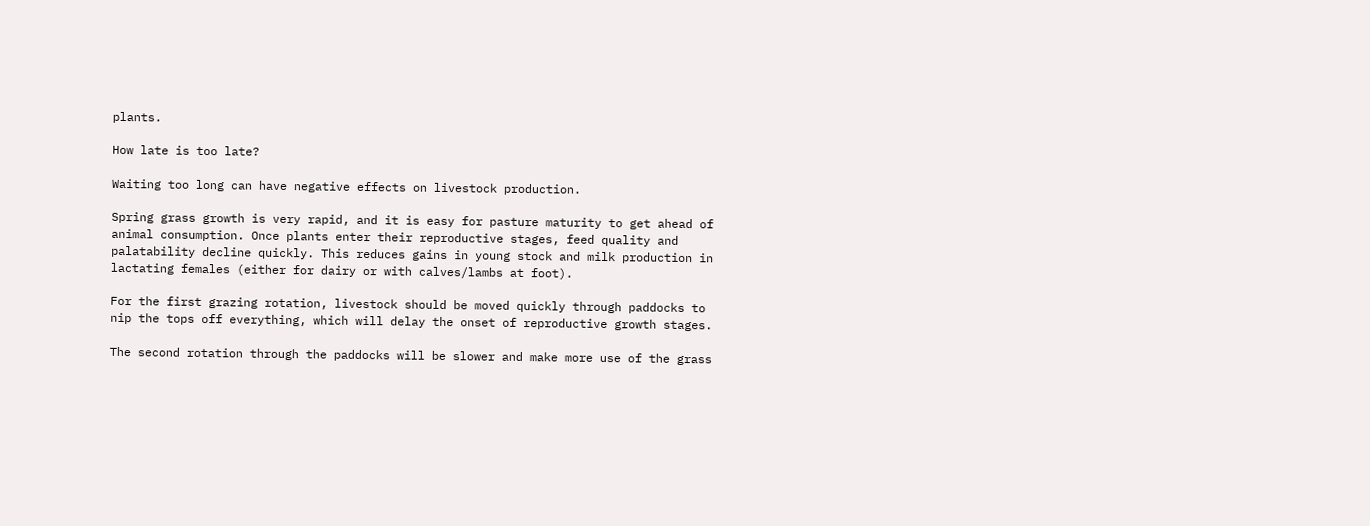plants.

How late is too late?

Waiting too long can have negative effects on livestock production.

Spring grass growth is very rapid, and it is easy for pasture maturity to get ahead of animal consumption. Once plants enter their reproductive stages, feed quality and palatability decline quickly. This reduces gains in young stock and milk production in lactating females (either for dairy or with calves/lambs at foot).

For the first grazing rotation, livestock should be moved quickly through paddocks to nip the tops off everything, which will delay the onset of reproductive growth stages.

The second rotation through the paddocks will be slower and make more use of the grass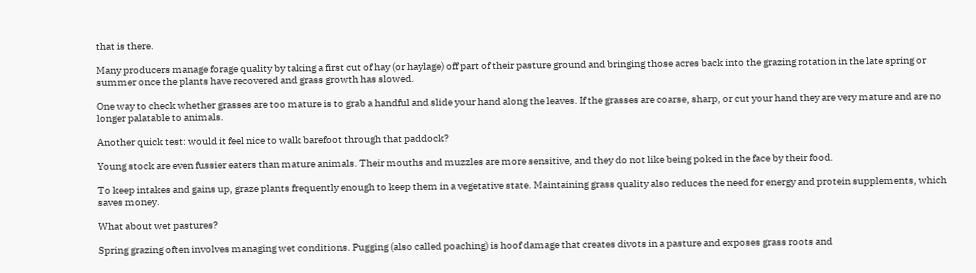that is there.

Many producers manage forage quality by taking a first cut of hay (or haylage) off part of their pasture ground and bringing those acres back into the grazing rotation in the late spring or summer once the plants have recovered and grass growth has slowed.

One way to check whether grasses are too mature is to grab a handful and slide your hand along the leaves. If the grasses are coarse, sharp, or cut your hand they are very mature and are no longer palatable to animals.

Another quick test: would it feel nice to walk barefoot through that paddock?

Young stock are even fussier eaters than mature animals. Their mouths and muzzles are more sensitive, and they do not like being poked in the face by their food.

To keep intakes and gains up, graze plants frequently enough to keep them in a vegetative state. Maintaining grass quality also reduces the need for energy and protein supplements, which saves money.

What about wet pastures?

Spring grazing often involves managing wet conditions. Pugging (also called poaching) is hoof damage that creates divots in a pasture and exposes grass roots and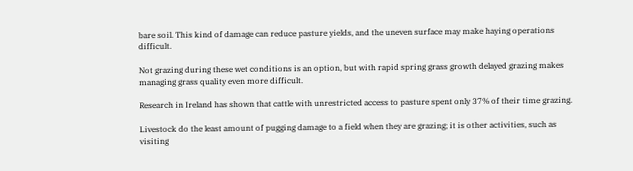bare soil. This kind of damage can reduce pasture yields, and the uneven surface may make haying operations difficult.

Not grazing during these wet conditions is an option, but with rapid spring grass growth delayed grazing makes managing grass quality even more difficult.

Research in Ireland has shown that cattle with unrestricted access to pasture spent only 37% of their time grazing.

Livestock do the least amount of pugging damage to a field when they are grazing; it is other activities, such as visiting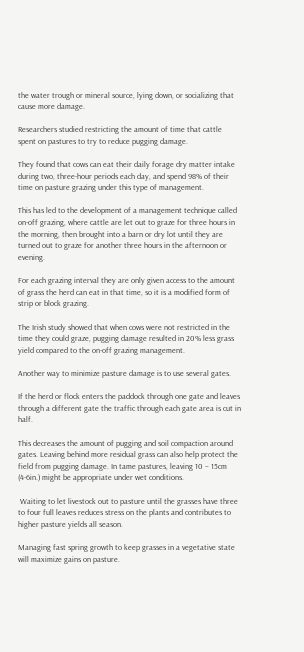the water trough or mineral source, lying down, or socializing that cause more damage.

Researchers studied restricting the amount of time that cattle spent on pastures to try to reduce pugging damage.

They found that cows can eat their daily forage dry matter intake during two, three-hour periods each day, and spend 98% of their time on pasture grazing under this type of management.

This has led to the development of a management technique called on-off grazing, where cattle are let out to graze for three hours in the morning, then brought into a barn or dry lot until they are turned out to graze for another three hours in the afternoon or evening.

For each grazing interval they are only given access to the amount of grass the herd can eat in that time, so it is a modified form of strip or block grazing.

The Irish study showed that when cows were not restricted in the time they could graze, pugging damage resulted in 20% less grass yield compared to the on-off grazing management.

Another way to minimize pasture damage is to use several gates.

If the herd or flock enters the paddock through one gate and leaves through a different gate the traffic through each gate area is cut in half.

This decreases the amount of pugging and soil compaction around gates. Leaving behind more residual grass can also help protect the field from pugging damage. In tame pastures, leaving 10 – 15cm (4-6in.) might be appropriate under wet conditions.

 Waiting to let livestock out to pasture until the grasses have three to four full leaves reduces stress on the plants and contributes to higher pasture yields all season.

Managing fast spring growth to keep grasses in a vegetative state will maximize gains on pasture.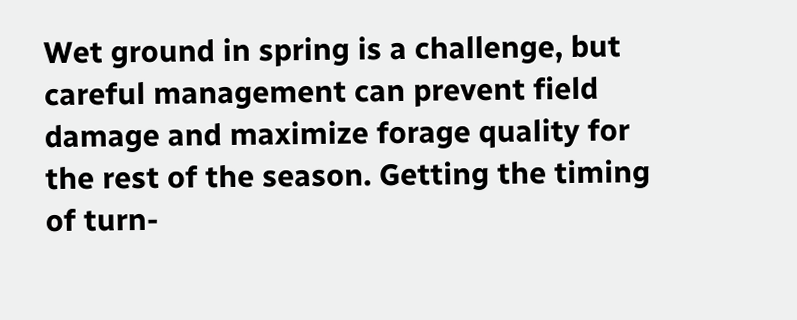Wet ground in spring is a challenge, but careful management can prevent field damage and maximize forage quality for the rest of the season. Getting the timing of turn-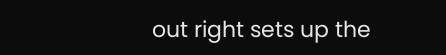out right sets up the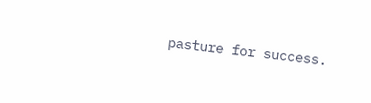pasture for success.